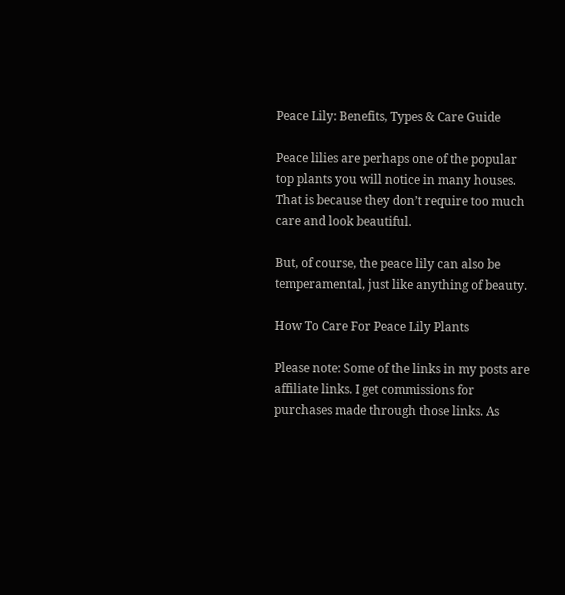Peace Lily: Benefits, Types & Care Guide

Peace lilies are perhaps one of the popular top plants you will notice in many houses. That is because they don’t require too much care and look beautiful.

But, of course, the peace lily can also be temperamental, just like anything of beauty.

How To Care For Peace Lily Plants

Please note: Some of the links in my posts are affiliate links. I get commissions for purchases made through those links. As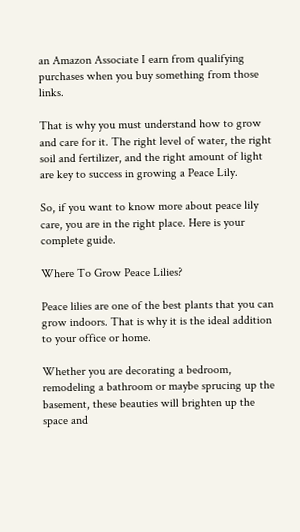an Amazon Associate I earn from qualifying purchases when you buy something from those links.

That is why you must understand how to grow and care for it. The right level of water, the right soil and fertilizer, and the right amount of light are key to success in growing a Peace Lily.

So, if you want to know more about peace lily care, you are in the right place. Here is your complete guide.

Where To Grow Peace Lilies?

Peace lilies are one of the best plants that you can grow indoors. That is why it is the ideal addition to your office or home.

Whether you are decorating a bedroom, remodeling a bathroom or maybe sprucing up the basement, these beauties will brighten up the space and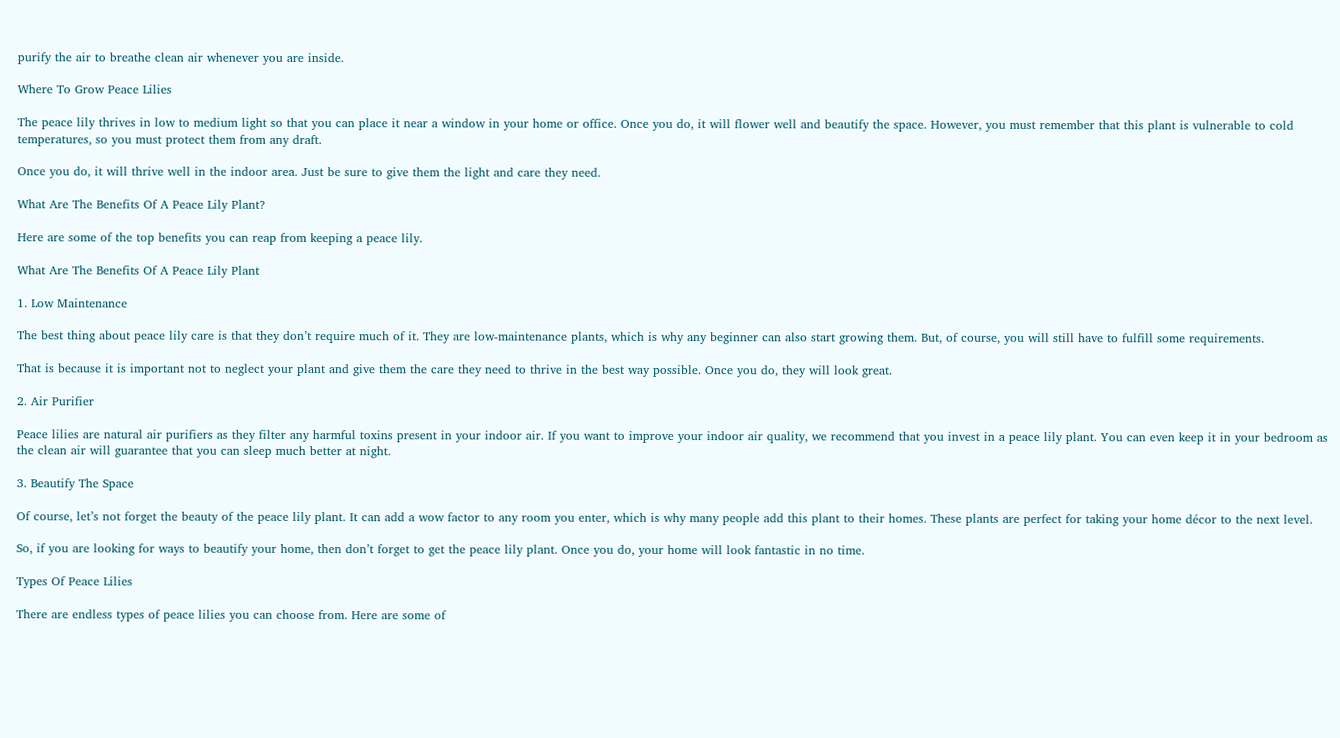purify the air to breathe clean air whenever you are inside.

Where To Grow Peace Lilies

The peace lily thrives in low to medium light so that you can place it near a window in your home or office. Once you do, it will flower well and beautify the space. However, you must remember that this plant is vulnerable to cold temperatures, so you must protect them from any draft.

Once you do, it will thrive well in the indoor area. Just be sure to give them the light and care they need.

What Are The Benefits Of A Peace Lily Plant?

Here are some of the top benefits you can reap from keeping a peace lily.

What Are The Benefits Of A Peace Lily Plant

1. Low Maintenance

The best thing about peace lily care is that they don’t require much of it. They are low-maintenance plants, which is why any beginner can also start growing them. But, of course, you will still have to fulfill some requirements.

That is because it is important not to neglect your plant and give them the care they need to thrive in the best way possible. Once you do, they will look great.

2. Air Purifier

Peace lilies are natural air purifiers as they filter any harmful toxins present in your indoor air. If you want to improve your indoor air quality, we recommend that you invest in a peace lily plant. You can even keep it in your bedroom as the clean air will guarantee that you can sleep much better at night.

3. Beautify The Space

Of course, let’s not forget the beauty of the peace lily plant. It can add a wow factor to any room you enter, which is why many people add this plant to their homes. These plants are perfect for taking your home décor to the next level.

So, if you are looking for ways to beautify your home, then don’t forget to get the peace lily plant. Once you do, your home will look fantastic in no time.

Types Of Peace Lilies

There are endless types of peace lilies you can choose from. Here are some of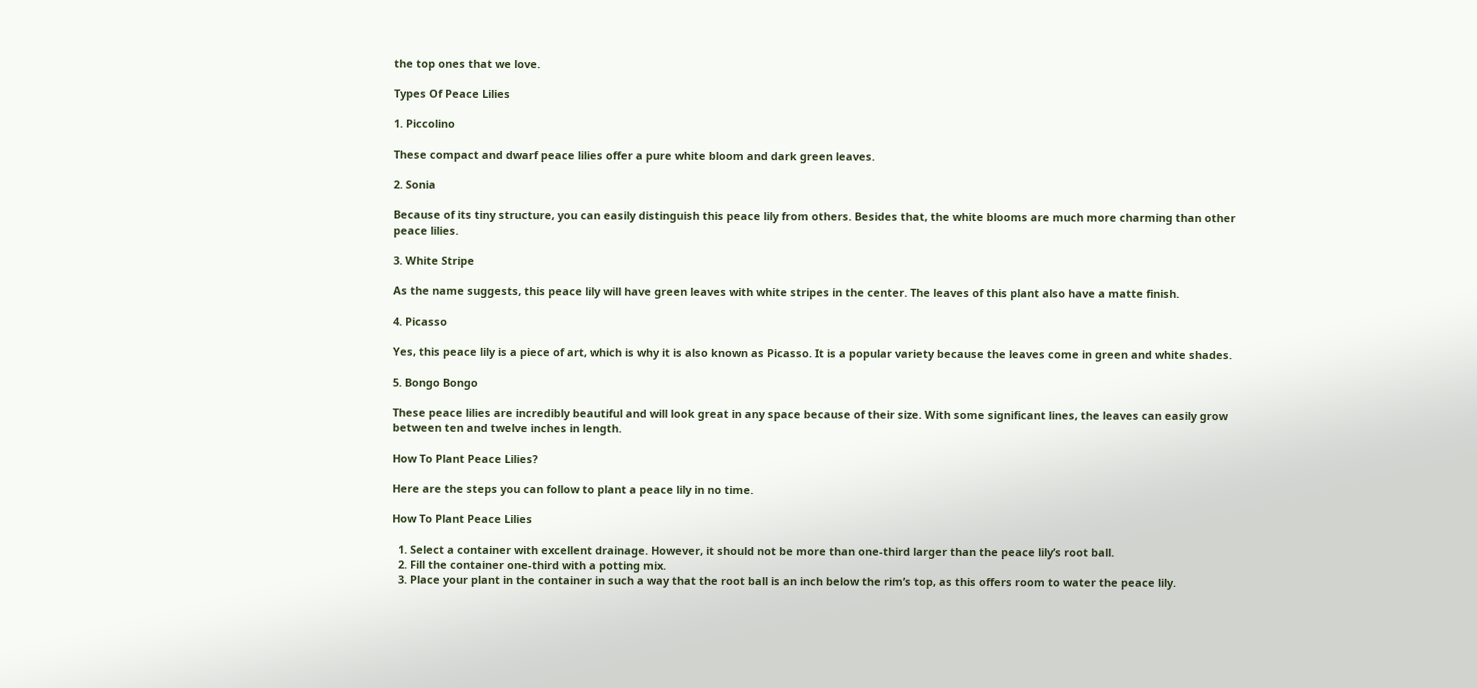the top ones that we love.

Types Of Peace Lilies

1. Piccolino

These compact and dwarf peace lilies offer a pure white bloom and dark green leaves.

2. Sonia

Because of its tiny structure, you can easily distinguish this peace lily from others. Besides that, the white blooms are much more charming than other peace lilies.

3. White Stripe

As the name suggests, this peace lily will have green leaves with white stripes in the center. The leaves of this plant also have a matte finish.

4. Picasso

Yes, this peace lily is a piece of art, which is why it is also known as Picasso. It is a popular variety because the leaves come in green and white shades.

5. Bongo Bongo

These peace lilies are incredibly beautiful and will look great in any space because of their size. With some significant lines, the leaves can easily grow between ten and twelve inches in length.

How To Plant Peace Lilies?

Here are the steps you can follow to plant a peace lily in no time.

How To Plant Peace Lilies

  1. Select a container with excellent drainage. However, it should not be more than one-third larger than the peace lily’s root ball.
  2. Fill the container one-third with a potting mix.
  3. Place your plant in the container in such a way that the root ball is an inch below the rim’s top, as this offers room to water the peace lily.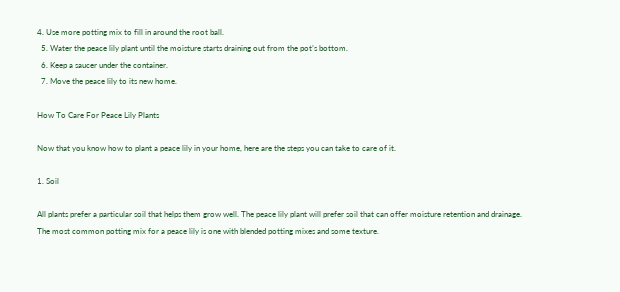4. Use more potting mix to fill in around the root ball.
  5. Water the peace lily plant until the moisture starts draining out from the pot’s bottom.
  6. Keep a saucer under the container.
  7. Move the peace lily to its new home.

How To Care For Peace Lily Plants

Now that you know how to plant a peace lily in your home, here are the steps you can take to care of it.

1. Soil

All plants prefer a particular soil that helps them grow well. The peace lily plant will prefer soil that can offer moisture retention and drainage. The most common potting mix for a peace lily is one with blended potting mixes and some texture.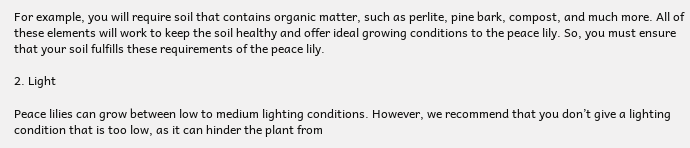For example, you will require soil that contains organic matter, such as perlite, pine bark, compost, and much more. All of these elements will work to keep the soil healthy and offer ideal growing conditions to the peace lily. So, you must ensure that your soil fulfills these requirements of the peace lily.

2. Light

Peace lilies can grow between low to medium lighting conditions. However, we recommend that you don’t give a lighting condition that is too low, as it can hinder the plant from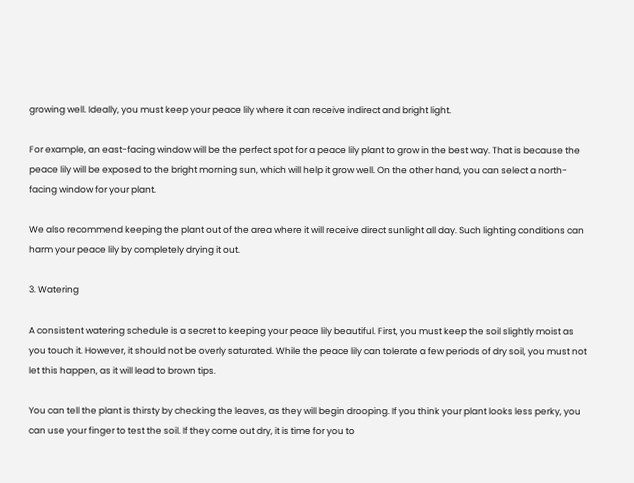growing well. Ideally, you must keep your peace lily where it can receive indirect and bright light.

For example, an east-facing window will be the perfect spot for a peace lily plant to grow in the best way. That is because the peace lily will be exposed to the bright morning sun, which will help it grow well. On the other hand, you can select a north-facing window for your plant.

We also recommend keeping the plant out of the area where it will receive direct sunlight all day. Such lighting conditions can harm your peace lily by completely drying it out.

3. Watering

A consistent watering schedule is a secret to keeping your peace lily beautiful. First, you must keep the soil slightly moist as you touch it. However, it should not be overly saturated. While the peace lily can tolerate a few periods of dry soil, you must not let this happen, as it will lead to brown tips.

You can tell the plant is thirsty by checking the leaves, as they will begin drooping. If you think your plant looks less perky, you can use your finger to test the soil. If they come out dry, it is time for you to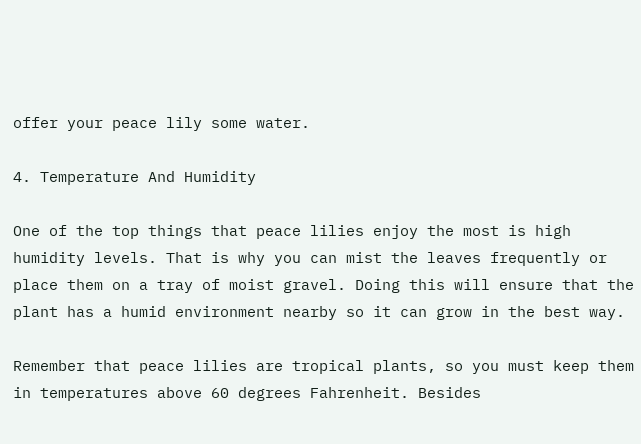offer your peace lily some water.

4. Temperature And Humidity

One of the top things that peace lilies enjoy the most is high humidity levels. That is why you can mist the leaves frequently or place them on a tray of moist gravel. Doing this will ensure that the plant has a humid environment nearby so it can grow in the best way.

Remember that peace lilies are tropical plants, so you must keep them in temperatures above 60 degrees Fahrenheit. Besides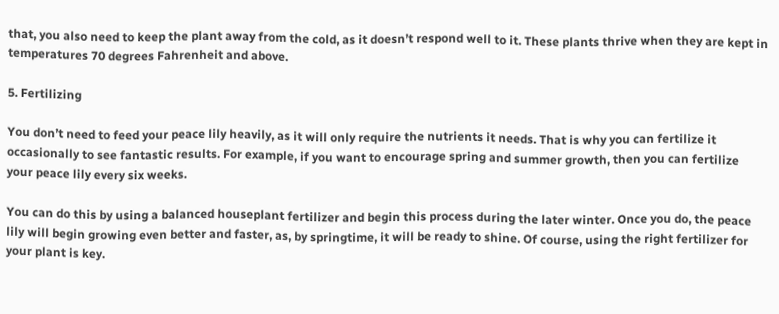that, you also need to keep the plant away from the cold, as it doesn’t respond well to it. These plants thrive when they are kept in temperatures 70 degrees Fahrenheit and above.

5. Fertilizing

You don’t need to feed your peace lily heavily, as it will only require the nutrients it needs. That is why you can fertilize it occasionally to see fantastic results. For example, if you want to encourage spring and summer growth, then you can fertilize your peace lily every six weeks.

You can do this by using a balanced houseplant fertilizer and begin this process during the later winter. Once you do, the peace lily will begin growing even better and faster, as, by springtime, it will be ready to shine. Of course, using the right fertilizer for your plant is key.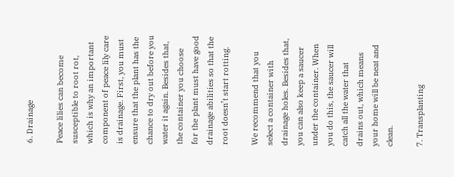6. Drainage

Peace lilies can become susceptible to root rot, which is why an important component of peace lily care is drainage. First, you must ensure that the plant has the chance to dry out before you water it again. Besides that, the container you choose for the plant must have good drainage abilities so that the root doesn’t start rotting.

We recommend that you select a container with drainage holes. Besides that, you can also keep a saucer under the container. When you do this, the saucer will catch all the water that drains out, which means your home will be neat and clean.

7. Transplanting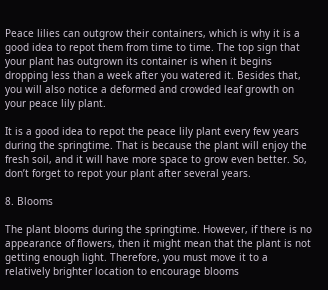Peace lilies can outgrow their containers, which is why it is a good idea to repot them from time to time. The top sign that your plant has outgrown its container is when it begins dropping less than a week after you watered it. Besides that, you will also notice a deformed and crowded leaf growth on your peace lily plant.

It is a good idea to repot the peace lily plant every few years during the springtime. That is because the plant will enjoy the fresh soil, and it will have more space to grow even better. So, don’t forget to repot your plant after several years.

8. Blooms

The plant blooms during the springtime. However, if there is no appearance of flowers, then it might mean that the plant is not getting enough light. Therefore, you must move it to a relatively brighter location to encourage blooms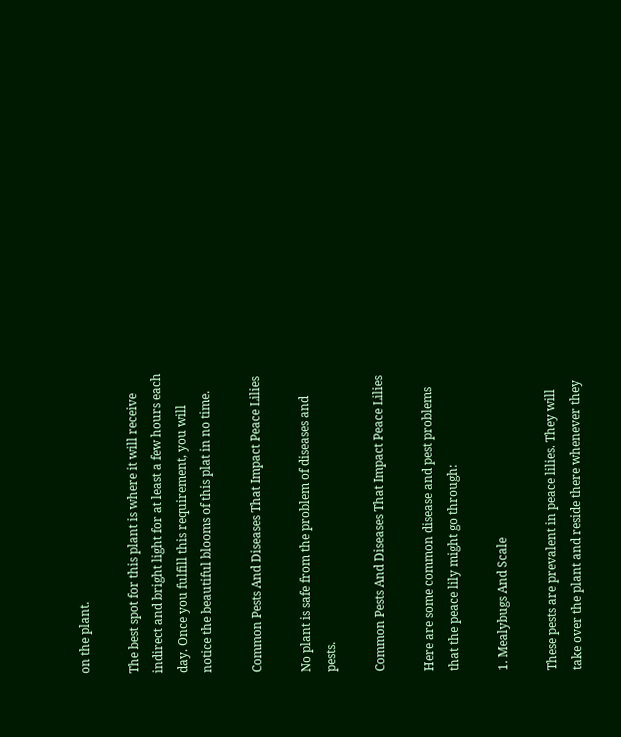on the plant.

The best spot for this plant is where it will receive indirect and bright light for at least a few hours each day. Once you fulfill this requirement, you will notice the beautiful blooms of this plat in no time.

Common Pests And Diseases That Impact Peace Lilies

No plant is safe from the problem of diseases and pests.

Common Pests And Diseases That Impact Peace Lilies

Here are some common disease and pest problems that the peace lily might go through:

1. Mealybugs And Scale

These pests are prevalent in peace lilies. They will take over the plant and reside there whenever they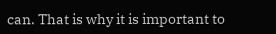can. That is why it is important to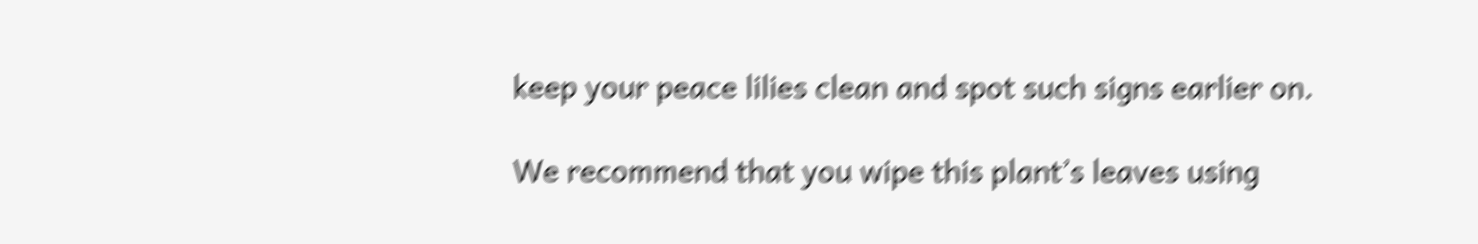keep your peace lilies clean and spot such signs earlier on.

We recommend that you wipe this plant’s leaves using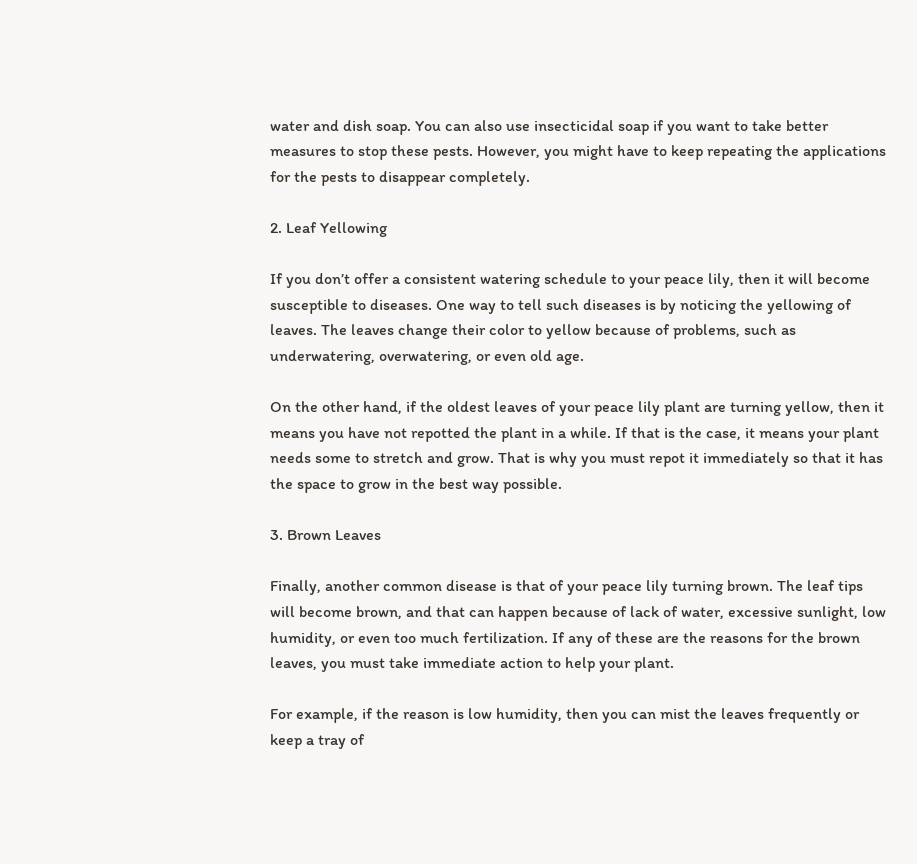water and dish soap. You can also use insecticidal soap if you want to take better measures to stop these pests. However, you might have to keep repeating the applications for the pests to disappear completely.

2. Leaf Yellowing

If you don’t offer a consistent watering schedule to your peace lily, then it will become susceptible to diseases. One way to tell such diseases is by noticing the yellowing of leaves. The leaves change their color to yellow because of problems, such as underwatering, overwatering, or even old age.

On the other hand, if the oldest leaves of your peace lily plant are turning yellow, then it means you have not repotted the plant in a while. If that is the case, it means your plant needs some to stretch and grow. That is why you must repot it immediately so that it has the space to grow in the best way possible.

3. Brown Leaves

Finally, another common disease is that of your peace lily turning brown. The leaf tips will become brown, and that can happen because of lack of water, excessive sunlight, low humidity, or even too much fertilization. If any of these are the reasons for the brown leaves, you must take immediate action to help your plant.

For example, if the reason is low humidity, then you can mist the leaves frequently or keep a tray of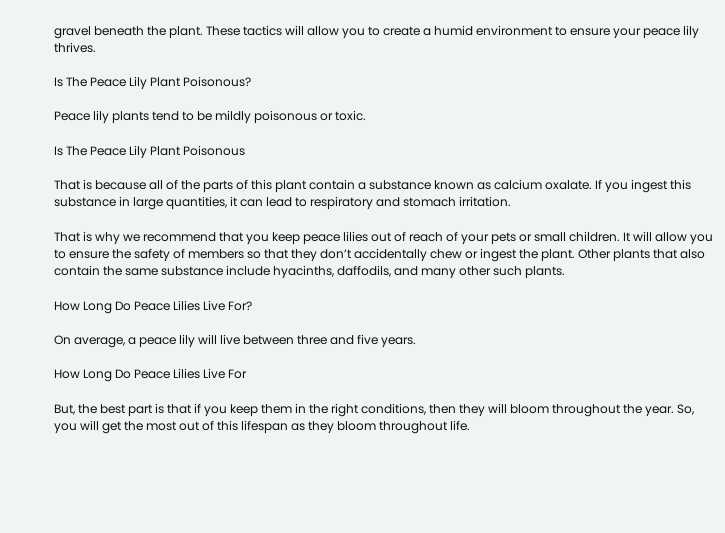gravel beneath the plant. These tactics will allow you to create a humid environment to ensure your peace lily thrives.

Is The Peace Lily Plant Poisonous?

Peace lily plants tend to be mildly poisonous or toxic.

Is The Peace Lily Plant Poisonous

That is because all of the parts of this plant contain a substance known as calcium oxalate. If you ingest this substance in large quantities, it can lead to respiratory and stomach irritation.

That is why we recommend that you keep peace lilies out of reach of your pets or small children. It will allow you to ensure the safety of members so that they don’t accidentally chew or ingest the plant. Other plants that also contain the same substance include hyacinths, daffodils, and many other such plants.

How Long Do Peace Lilies Live For?

On average, a peace lily will live between three and five years.

How Long Do Peace Lilies Live For

But, the best part is that if you keep them in the right conditions, then they will bloom throughout the year. So, you will get the most out of this lifespan as they bloom throughout life.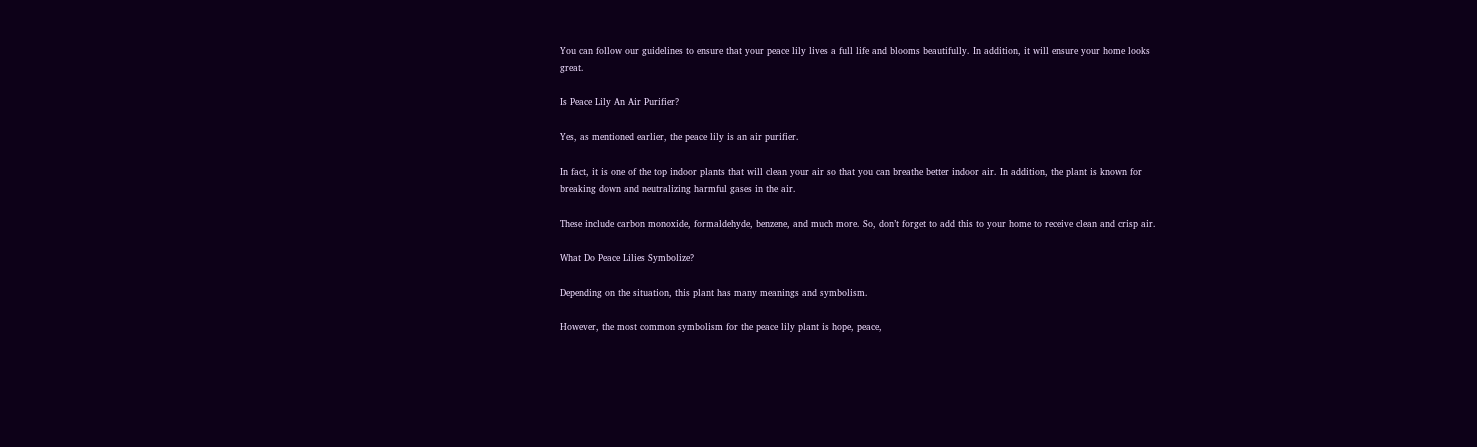You can follow our guidelines to ensure that your peace lily lives a full life and blooms beautifully. In addition, it will ensure your home looks great.

Is Peace Lily An Air Purifier?

Yes, as mentioned earlier, the peace lily is an air purifier.

In fact, it is one of the top indoor plants that will clean your air so that you can breathe better indoor air. In addition, the plant is known for breaking down and neutralizing harmful gases in the air.

These include carbon monoxide, formaldehyde, benzene, and much more. So, don’t forget to add this to your home to receive clean and crisp air.

What Do Peace Lilies Symbolize?

Depending on the situation, this plant has many meanings and symbolism.

However, the most common symbolism for the peace lily plant is hope, peace,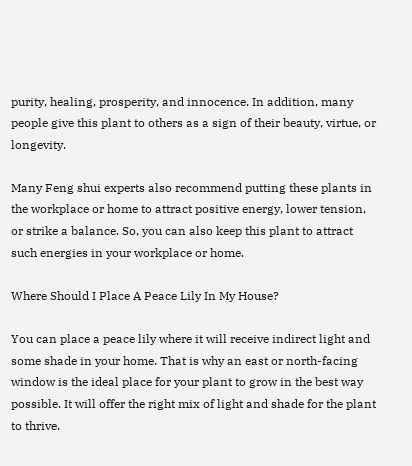purity, healing, prosperity, and innocence. In addition, many people give this plant to others as a sign of their beauty, virtue, or longevity.

Many Feng shui experts also recommend putting these plants in the workplace or home to attract positive energy, lower tension, or strike a balance. So, you can also keep this plant to attract such energies in your workplace or home.

Where Should I Place A Peace Lily In My House?

You can place a peace lily where it will receive indirect light and some shade in your home. That is why an east or north-facing window is the ideal place for your plant to grow in the best way possible. It will offer the right mix of light and shade for the plant to thrive.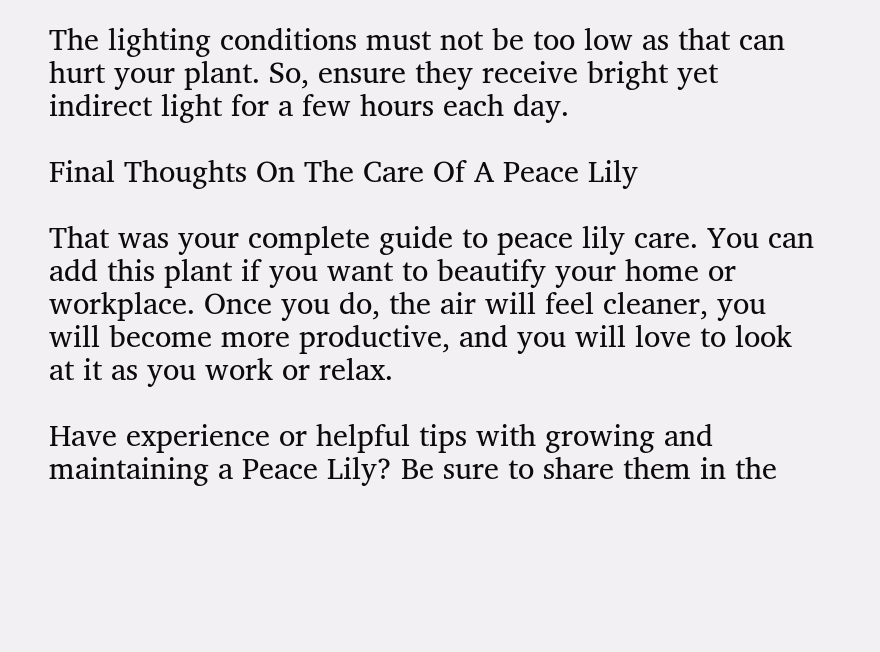The lighting conditions must not be too low as that can hurt your plant. So, ensure they receive bright yet indirect light for a few hours each day.

Final Thoughts On The Care Of A Peace Lily

That was your complete guide to peace lily care. You can add this plant if you want to beautify your home or workplace. Once you do, the air will feel cleaner, you will become more productive, and you will love to look at it as you work or relax.

Have experience or helpful tips with growing and maintaining a Peace Lily? Be sure to share them in the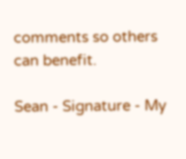comments so others can benefit.

Sean - Signature - My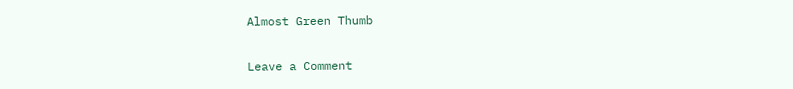Almost Green Thumb

Leave a Comment